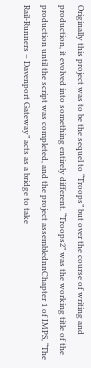Originally this project was to be the sequel to “Troops” but over the course of writing and production, it evolved into something entirely different. “Troops2” was the working title of the production until the script was completed, and the project assemblednnChapter 1 of IMPS, “The Rail-Runners – Davenport Gateway” acts as a bridge to take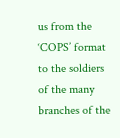us from the ‘COPS’ format to the soldiers of the many branches of the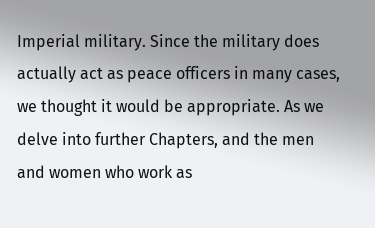Imperial military. Since the military does actually act as peace officers in many cases, we thought it would be appropriate. As we delve into further Chapters, and the men and women who work as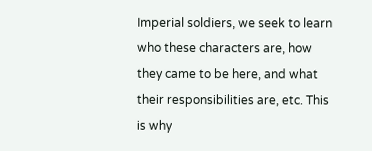Imperial soldiers, we seek to learn who these characters are, how they came to be here, and what their responsibilities are, etc. This is why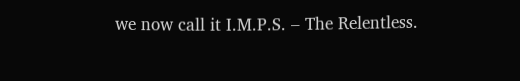we now call it I.M.P.S. – The Relentless.